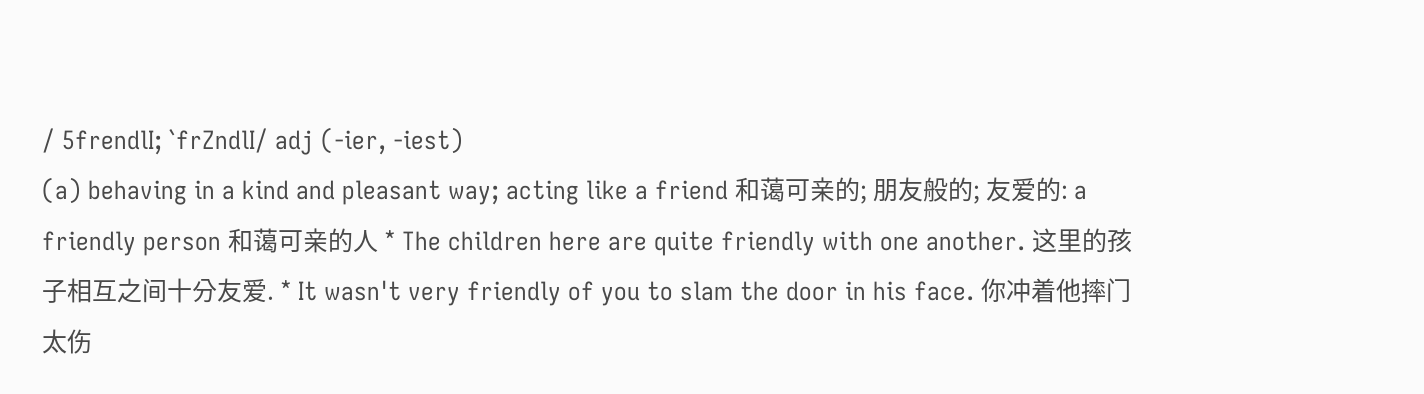/ 5frendlI; `frZndlI/ adj (-ier, -iest)
(a) behaving in a kind and pleasant way; acting like a friend 和蔼可亲的; 朋友般的; 友爱的: a friendly person 和蔼可亲的人 * The children here are quite friendly with one another. 这里的孩子相互之间十分友爱. * It wasn't very friendly of you to slam the door in his face. 你冲着他摔门太伤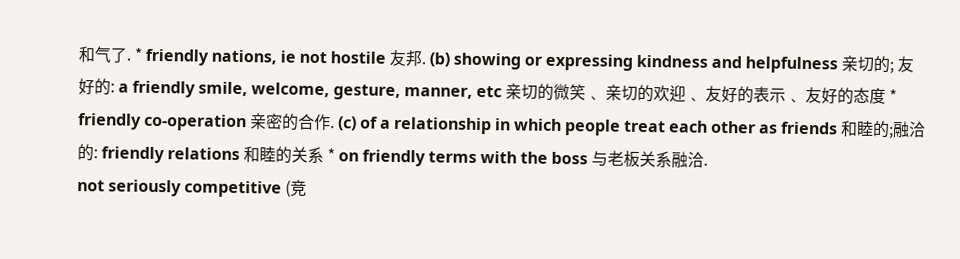和气了. * friendly nations, ie not hostile 友邦. (b) showing or expressing kindness and helpfulness 亲切的; 友好的: a friendly smile, welcome, gesture, manner, etc 亲切的微笑﹑ 亲切的欢迎﹑ 友好的表示﹑ 友好的态度 * friendly co-operation 亲密的合作. (c) of a relationship in which people treat each other as friends 和睦的;融洽的: friendly relations 和睦的关系 * on friendly terms with the boss 与老板关系融洽.
not seriously competitive (竞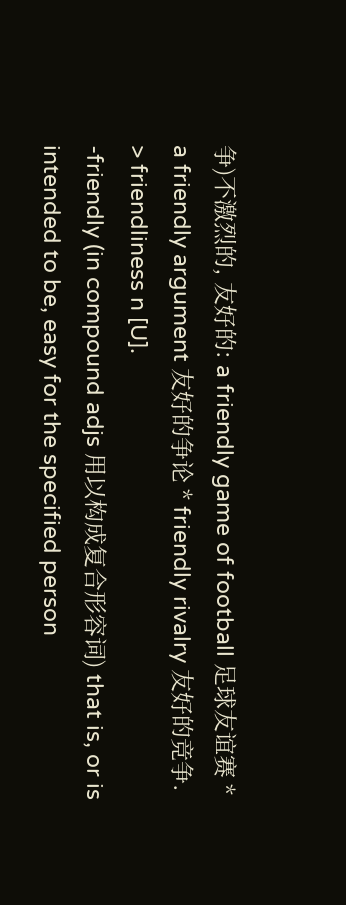争)不激烈的, 友好的: a friendly game of football 足球友谊赛 * a friendly argument 友好的争论 * friendly rivalry 友好的竞争.
> friendliness n [U].
-friendly (in compound adjs 用以构成复合形容词) that is, or is intended to be, easy for the specified person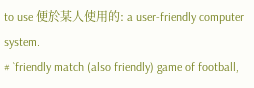to use 便於某人使用的: a user-friendly computer system.
# `friendly match (also friendly) game of football,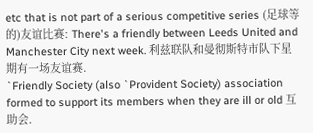etc that is not part of a serious competitive series (足球等的)友谊比赛: There's a friendly between Leeds United and Manchester City next week. 利兹联队和曼彻斯特市队下星期有一场友谊赛.
`Friendly Society (also `Provident Society) association formed to support its members when they are ill or old 互助会.